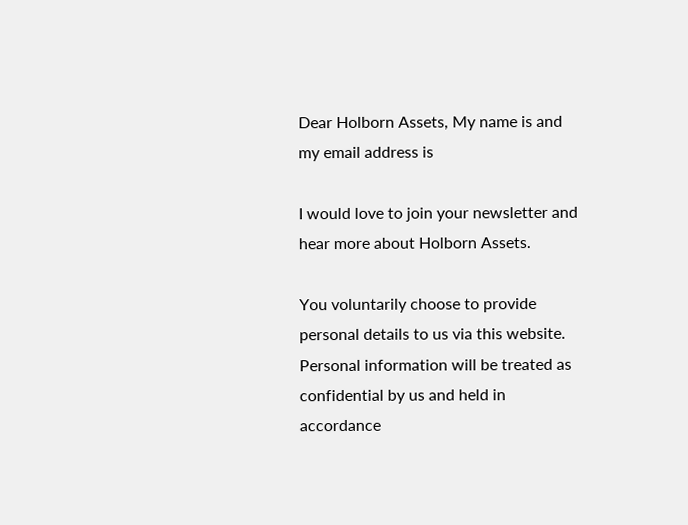Dear Holborn Assets, My name is and my email address is

I would love to join your newsletter and hear more about Holborn Assets.

You voluntarily choose to provide personal details to us via this website. Personal information will be treated as confidential by us and held in accordance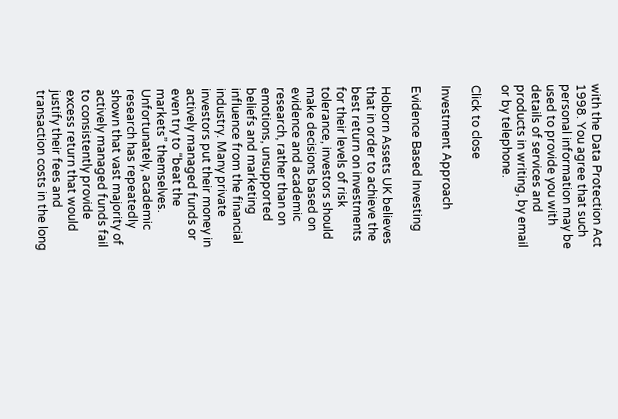with the Data Protection Act 1998. You agree that such personal information may be used to provide you with details of services and products in writing, by email or by telephone.

Click to close

Investment Approach

Evidence Based Investing

Holborn Assets UK believes that in order to achieve the best return on investments for their levels of risk tolerance, investors should make decisions based on evidence and academic research, rather than on emotions, unsupported beliefs and marketing influence from the financial industry. Many private investors put their money in actively managed funds or even try to “beat the markets” themselves. Unfortunately, academic research has repeatedly shown that vast majority of actively managed funds fail to consistently provide excess return that would justify their fees and transaction costs in the long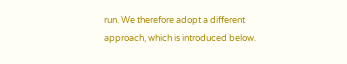run. We therefore adopt a different approach, which is introduced below.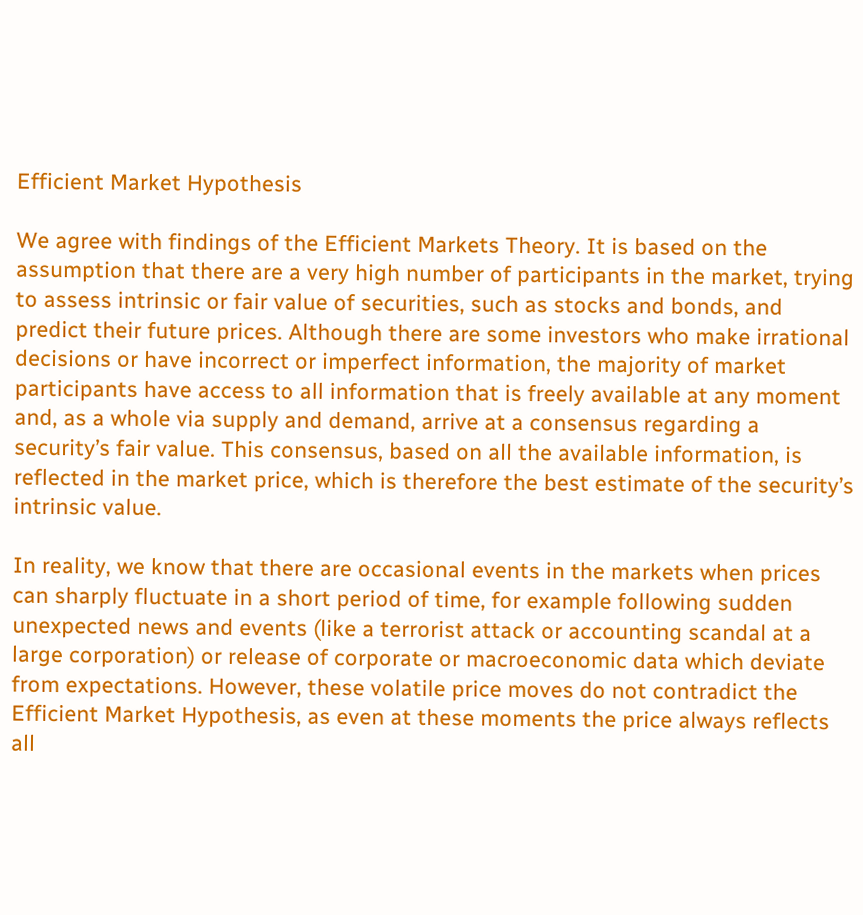Efficient Market Hypothesis

We agree with findings of the Efficient Markets Theory. It is based on the assumption that there are a very high number of participants in the market, trying to assess intrinsic or fair value of securities, such as stocks and bonds, and predict their future prices. Although there are some investors who make irrational decisions or have incorrect or imperfect information, the majority of market participants have access to all information that is freely available at any moment and, as a whole via supply and demand, arrive at a consensus regarding a security’s fair value. This consensus, based on all the available information, is reflected in the market price, which is therefore the best estimate of the security’s intrinsic value.

In reality, we know that there are occasional events in the markets when prices can sharply fluctuate in a short period of time, for example following sudden unexpected news and events (like a terrorist attack or accounting scandal at a large corporation) or release of corporate or macroeconomic data which deviate from expectations. However, these volatile price moves do not contradict the Efficient Market Hypothesis, as even at these moments the price always reflects all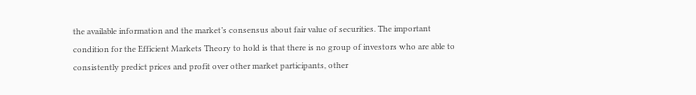the available information and the market’s consensus about fair value of securities. The important condition for the Efficient Markets Theory to hold is that there is no group of investors who are able to consistently predict prices and profit over other market participants, other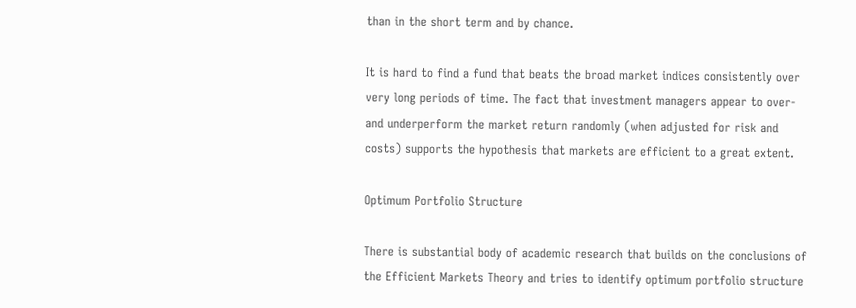than in the short term and by chance.

It is hard to find a fund that beats the broad market indices consistently over very long periods of time. The fact that investment managers appear to over- and underperform the market return randomly (when adjusted for risk and costs) supports the hypothesis that markets are efficient to a great extent.

Optimum Portfolio Structure

There is substantial body of academic research that builds on the conclusions of the Efficient Markets Theory and tries to identify optimum portfolio structure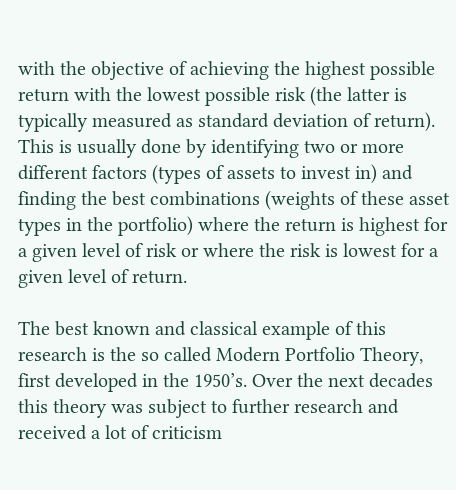with the objective of achieving the highest possible return with the lowest possible risk (the latter is typically measured as standard deviation of return). This is usually done by identifying two or more different factors (types of assets to invest in) and finding the best combinations (weights of these asset types in the portfolio) where the return is highest for a given level of risk or where the risk is lowest for a given level of return.

The best known and classical example of this research is the so called Modern Portfolio Theory, first developed in the 1950’s. Over the next decades this theory was subject to further research and received a lot of criticism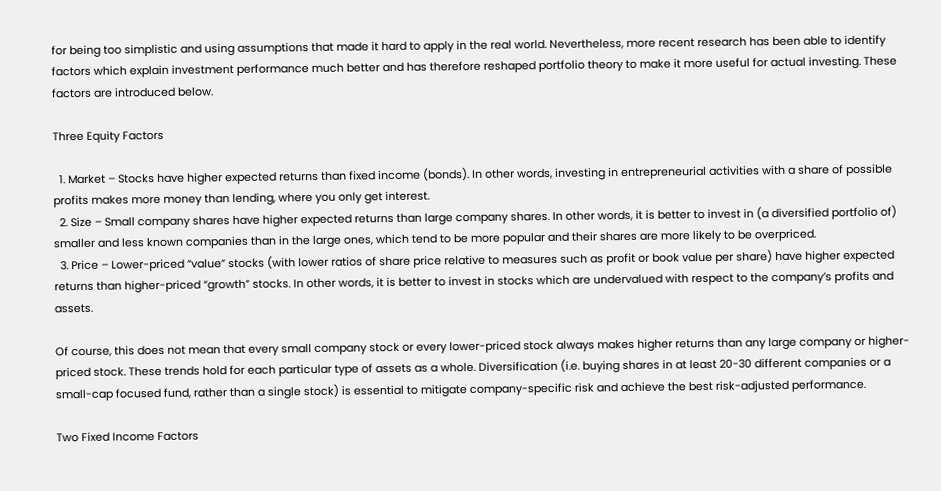for being too simplistic and using assumptions that made it hard to apply in the real world. Nevertheless, more recent research has been able to identify factors which explain investment performance much better and has therefore reshaped portfolio theory to make it more useful for actual investing. These factors are introduced below.

Three Equity Factors

  1. Market – Stocks have higher expected returns than fixed income (bonds). In other words, investing in entrepreneurial activities with a share of possible profits makes more money than lending, where you only get interest.
  2. Size – Small company shares have higher expected returns than large company shares. In other words, it is better to invest in (a diversified portfolio of) smaller and less known companies than in the large ones, which tend to be more popular and their shares are more likely to be overpriced.
  3. Price – Lower-priced “value” stocks (with lower ratios of share price relative to measures such as profit or book value per share) have higher expected returns than higher-priced “growth” stocks. In other words, it is better to invest in stocks which are undervalued with respect to the company’s profits and assets.

Of course, this does not mean that every small company stock or every lower-priced stock always makes higher returns than any large company or higher-priced stock. These trends hold for each particular type of assets as a whole. Diversification (i.e. buying shares in at least 20-30 different companies or a small-cap focused fund, rather than a single stock) is essential to mitigate company-specific risk and achieve the best risk-adjusted performance.

Two Fixed Income Factors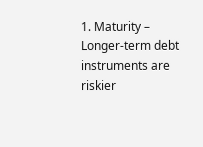1. Maturity – Longer-term debt instruments are riskier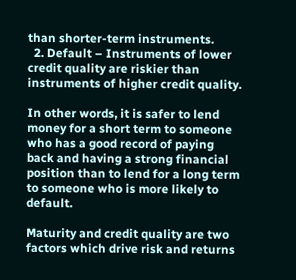than shorter-term instruments.
  2. Default – Instruments of lower credit quality are riskier than instruments of higher credit quality.

In other words, it is safer to lend money for a short term to someone who has a good record of paying back and having a strong financial position than to lend for a long term to someone who is more likely to default.

Maturity and credit quality are two factors which drive risk and returns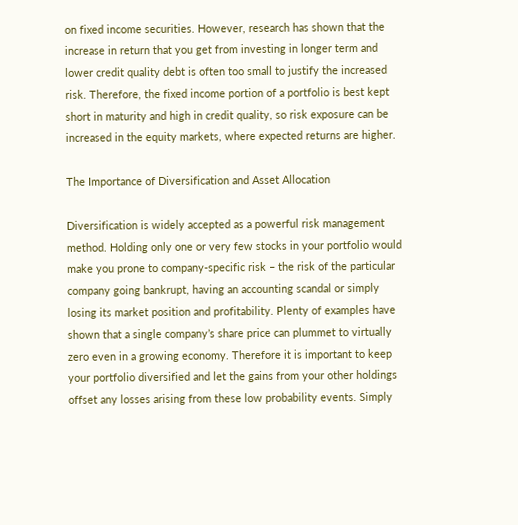on fixed income securities. However, research has shown that the increase in return that you get from investing in longer term and lower credit quality debt is often too small to justify the increased risk. Therefore, the fixed income portion of a portfolio is best kept short in maturity and high in credit quality, so risk exposure can be increased in the equity markets, where expected returns are higher.

The Importance of Diversification and Asset Allocation

Diversification is widely accepted as a powerful risk management method. Holding only one or very few stocks in your portfolio would make you prone to company-specific risk – the risk of the particular company going bankrupt, having an accounting scandal or simply losing its market position and profitability. Plenty of examples have shown that a single company’s share price can plummet to virtually zero even in a growing economy. Therefore it is important to keep your portfolio diversified and let the gains from your other holdings offset any losses arising from these low probability events. Simply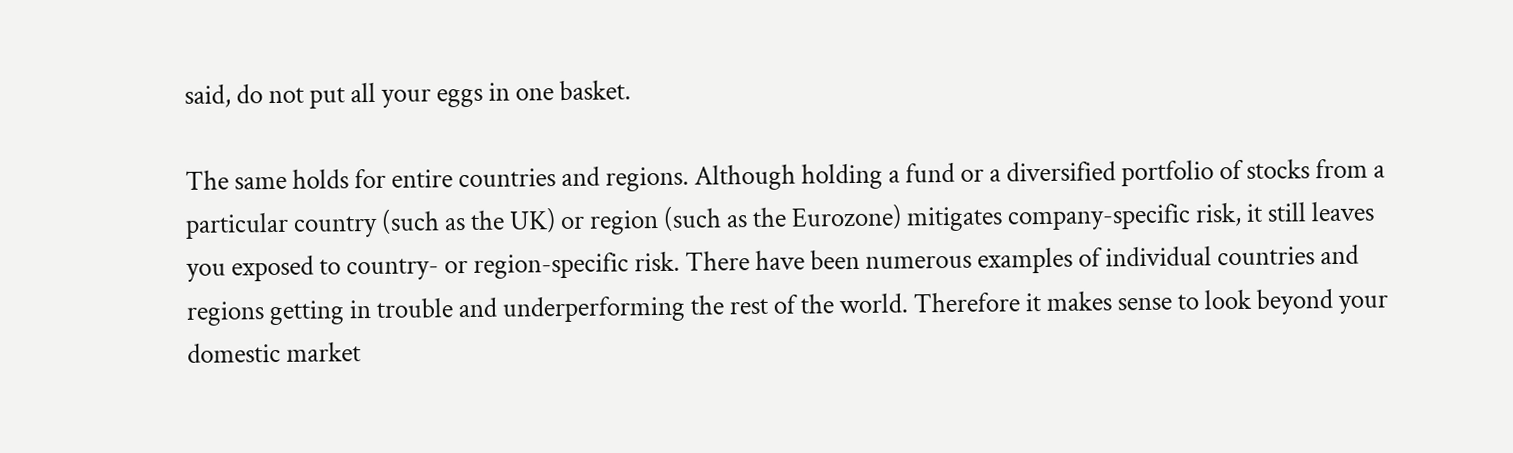said, do not put all your eggs in one basket.

The same holds for entire countries and regions. Although holding a fund or a diversified portfolio of stocks from a particular country (such as the UK) or region (such as the Eurozone) mitigates company-specific risk, it still leaves you exposed to country- or region-specific risk. There have been numerous examples of individual countries and regions getting in trouble and underperforming the rest of the world. Therefore it makes sense to look beyond your domestic market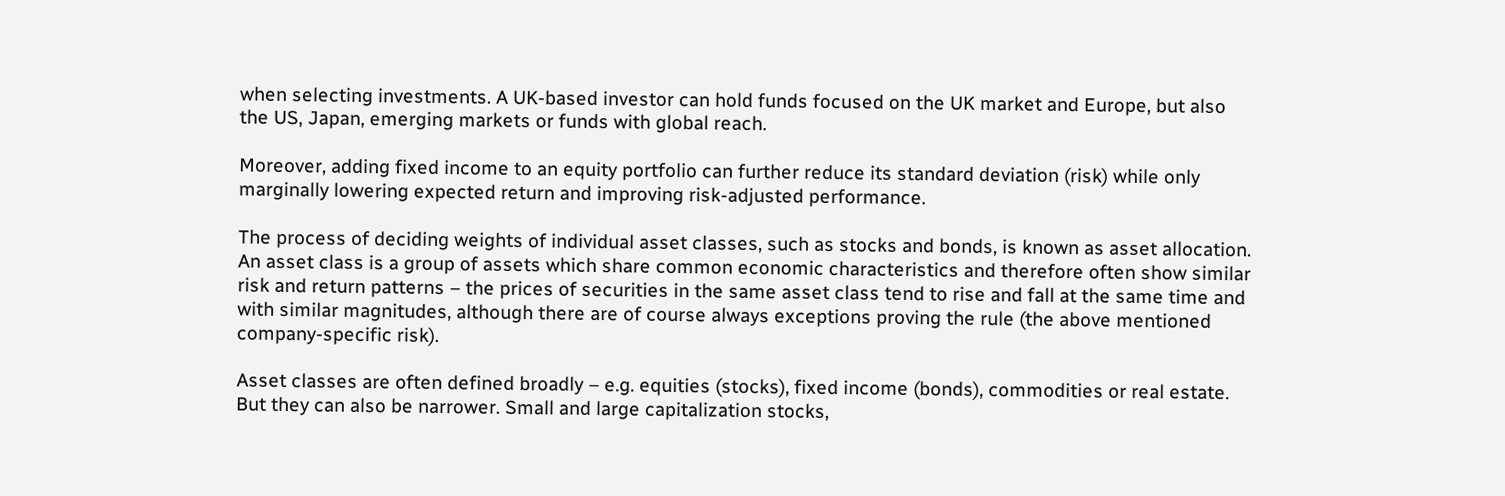when selecting investments. A UK-based investor can hold funds focused on the UK market and Europe, but also the US, Japan, emerging markets or funds with global reach.

Moreover, adding fixed income to an equity portfolio can further reduce its standard deviation (risk) while only marginally lowering expected return and improving risk-adjusted performance.

The process of deciding weights of individual asset classes, such as stocks and bonds, is known as asset allocation. An asset class is a group of assets which share common economic characteristics and therefore often show similar risk and return patterns – the prices of securities in the same asset class tend to rise and fall at the same time and with similar magnitudes, although there are of course always exceptions proving the rule (the above mentioned company-specific risk).

Asset classes are often defined broadly – e.g. equities (stocks), fixed income (bonds), commodities or real estate. But they can also be narrower. Small and large capitalization stocks,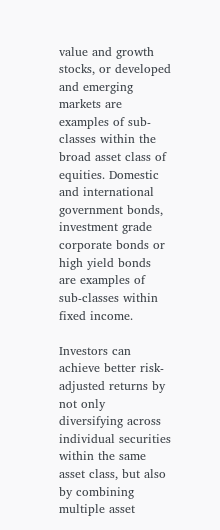value and growth stocks, or developed and emerging markets are examples of sub-classes within the broad asset class of equities. Domestic and international government bonds, investment grade corporate bonds or high yield bonds are examples of sub-classes within fixed income.

Investors can achieve better risk-adjusted returns by not only diversifying across individual securities within the same asset class, but also by combining multiple asset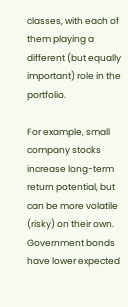classes, with each of them playing a different (but equally important) role in the portfolio.

For example, small company stocks increase long-term return potential, but can be more volatile (risky) on their own. Government bonds have lower expected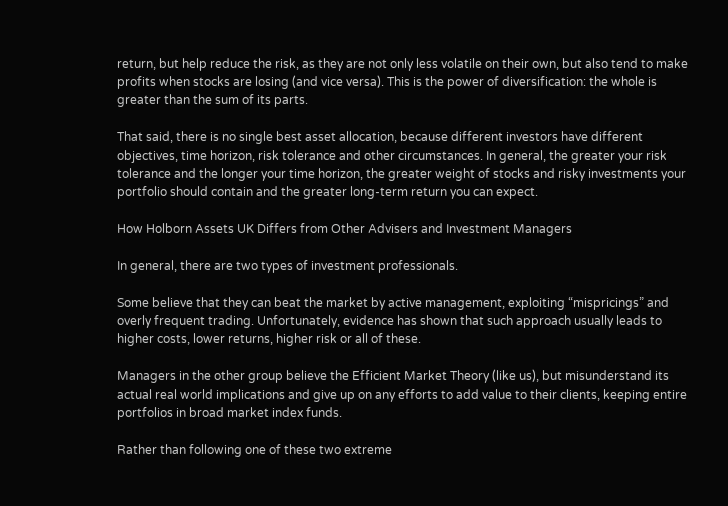return, but help reduce the risk, as they are not only less volatile on their own, but also tend to make profits when stocks are losing (and vice versa). This is the power of diversification: the whole is greater than the sum of its parts.

That said, there is no single best asset allocation, because different investors have different objectives, time horizon, risk tolerance and other circumstances. In general, the greater your risk tolerance and the longer your time horizon, the greater weight of stocks and risky investments your portfolio should contain and the greater long-term return you can expect.

How Holborn Assets UK Differs from Other Advisers and Investment Managers

In general, there are two types of investment professionals.

Some believe that they can beat the market by active management, exploiting “mispricings” and overly frequent trading. Unfortunately, evidence has shown that such approach usually leads to higher costs, lower returns, higher risk or all of these.

Managers in the other group believe the Efficient Market Theory (like us), but misunderstand its actual real world implications and give up on any efforts to add value to their clients, keeping entire portfolios in broad market index funds.

Rather than following one of these two extreme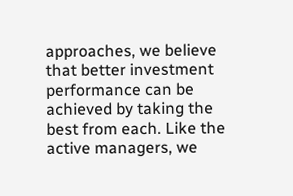approaches, we believe that better investment performance can be achieved by taking the best from each. Like the active managers, we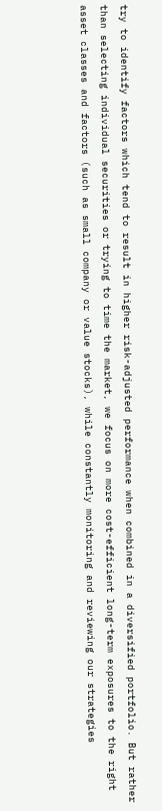try to identify factors which tend to result in higher risk-adjusted performance when combined in a diversified portfolio. But rather than selecting individual securities or trying to time the market, we focus on more cost-efficient long-term exposures to the right asset classes and factors (such as small company or value stocks), while constantly monitoring and reviewing our strategies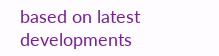based on latest developments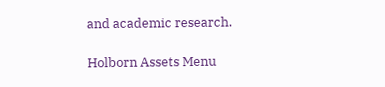and academic research.

Holborn Assets Menu